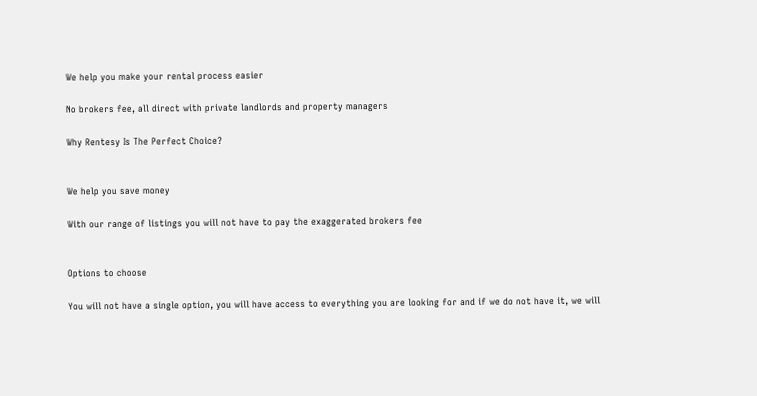We help you make your rental process easier

No brokers fee, all direct with private landlords and property managers

Why Rentesy Is The Perfect Choice?


We help you save money

With our range of listings you will not have to pay the exaggerated brokers fee


Options to choose

You will not have a single option, you will have access to everything you are looking for and if we do not have it, we will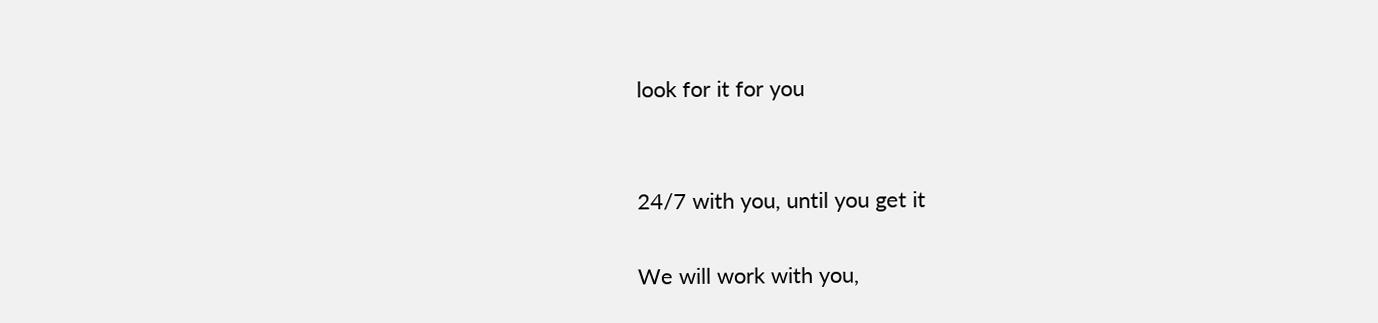look for it for you


24/7 with you, until you get it

We will work with you,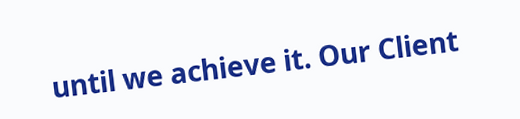until we achieve it. Our Client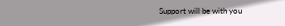Support will be with you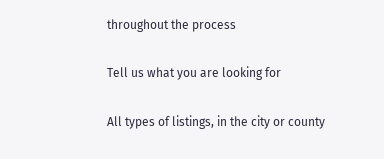throughout the process

Tell us what you are looking for

All types of listings, in the city or county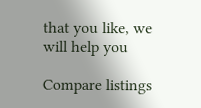that you like, we will help you

Compare listings